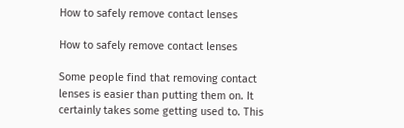How to safely remove contact lenses

How to safely remove contact lenses

Some people find that removing contact lenses is easier than putting them on. It certainly takes some getting used to. This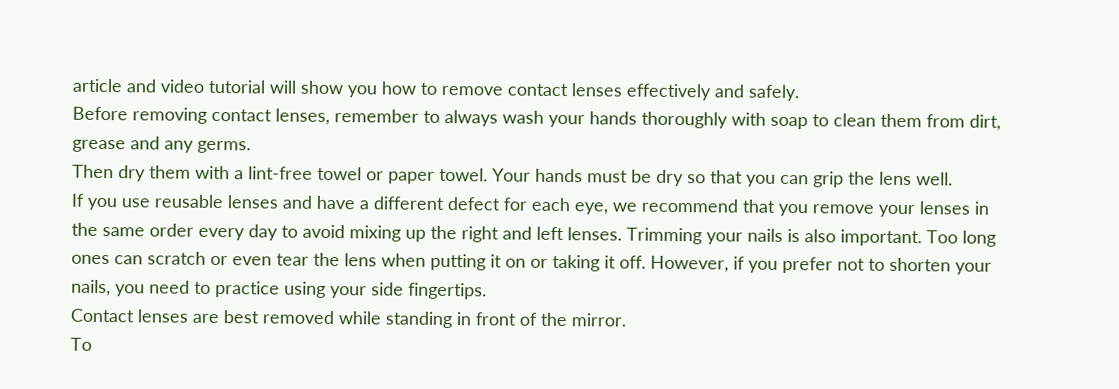article and video tutorial will show you how to remove contact lenses effectively and safely.
Before removing contact lenses, remember to always wash your hands thoroughly with soap to clean them from dirt, grease and any germs.
Then dry them with a lint-free towel or paper towel. Your hands must be dry so that you can grip the lens well.
If you use reusable lenses and have a different defect for each eye, we recommend that you remove your lenses in the same order every day to avoid mixing up the right and left lenses. Trimming your nails is also important. Too long ones can scratch or even tear the lens when putting it on or taking it off. However, if you prefer not to shorten your nails, you need to practice using your side fingertips.
Contact lenses are best removed while standing in front of the mirror.
To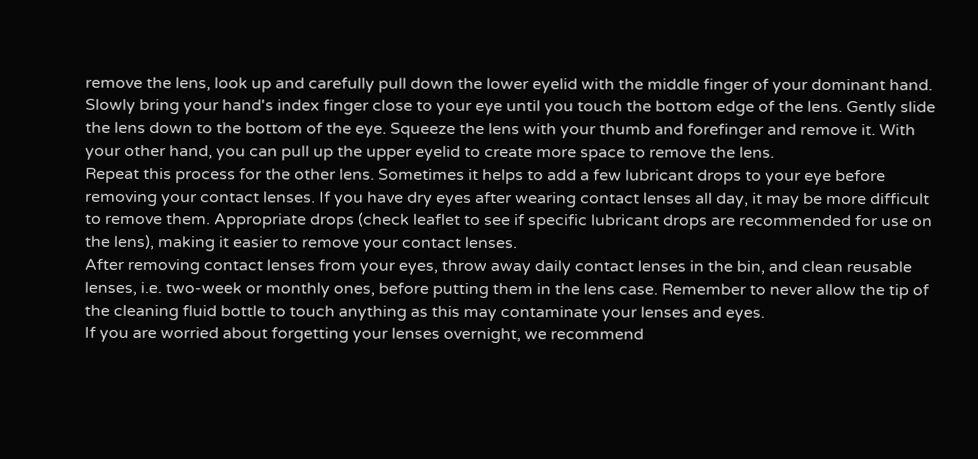remove the lens, look up and carefully pull down the lower eyelid with the middle finger of your dominant hand. Slowly bring your hand's index finger close to your eye until you touch the bottom edge of the lens. Gently slide the lens down to the bottom of the eye. Squeeze the lens with your thumb and forefinger and remove it. With your other hand, you can pull up the upper eyelid to create more space to remove the lens.
Repeat this process for the other lens. Sometimes it helps to add a few lubricant drops to your eye before removing your contact lenses. If you have dry eyes after wearing contact lenses all day, it may be more difficult to remove them. Appropriate drops (check leaflet to see if specific lubricant drops are recommended for use on the lens), making it easier to remove your contact lenses.
After removing contact lenses from your eyes, throw away daily contact lenses in the bin, and clean reusable lenses, i.e. two-week or monthly ones, before putting them in the lens case. Remember to never allow the tip of the cleaning fluid bottle to touch anything as this may contaminate your lenses and eyes.
If you are worried about forgetting your lenses overnight, we recommend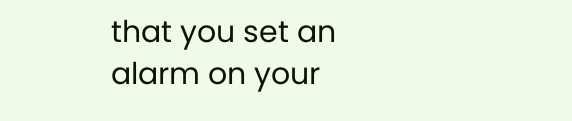that you set an alarm on your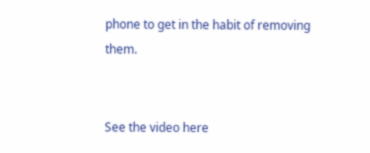phone to get in the habit of removing them.


See the video here